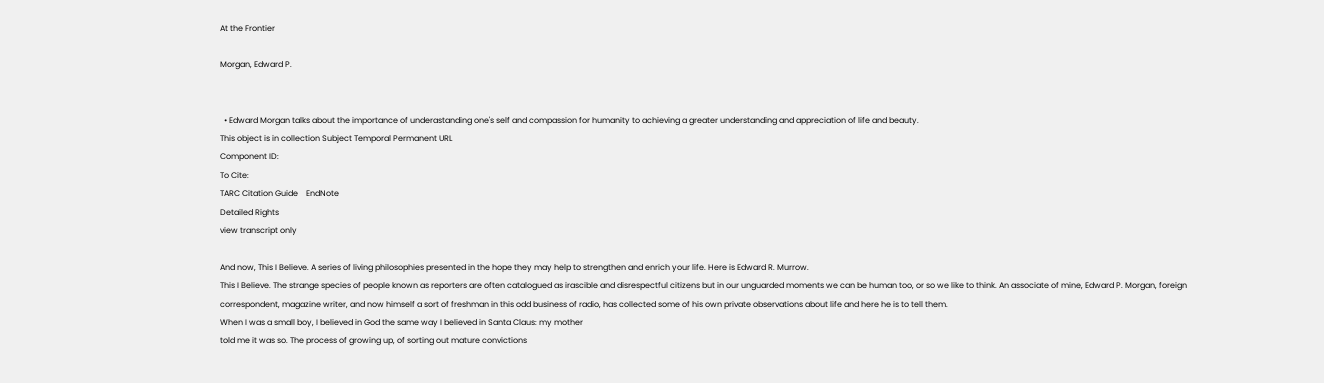At the Frontier

Morgan, Edward P.


  • Edward Morgan talks about the importance of underastanding one's self and compassion for humanity to achieving a greater understanding and appreciation of life and beauty.
This object is in collection Subject Temporal Permanent URL
Component ID:
To Cite:
TARC Citation Guide    EndNote
Detailed Rights
view transcript only

And now, This I Believe. A series of living philosophies presented in the hope they may help to strengthen and enrich your life. Here is Edward R. Murrow.
This I Believe. The strange species of people known as reporters are often catalogued as irascible and disrespectful citizens but in our unguarded moments we can be human too, or so we like to think. An associate of mine, Edward P. Morgan, foreign correspondent, magazine writer, and now himself a sort of freshman in this odd business of radio, has collected some of his own private observations about life and here he is to tell them.
When I was a small boy, I believed in God the same way I believed in Santa Claus: my mother
told me it was so. The process of growing up, of sorting out mature convictions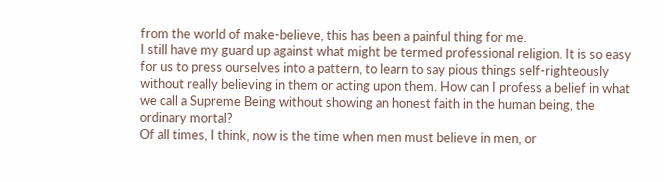from the world of make-believe, this has been a painful thing for me.
I still have my guard up against what might be termed professional religion. It is so easy for us to press ourselves into a pattern, to learn to say pious things self-righteously without really believing in them or acting upon them. How can I profess a belief in what we call a Supreme Being without showing an honest faith in the human being, the ordinary mortal?
Of all times, I think, now is the time when men must believe in men, or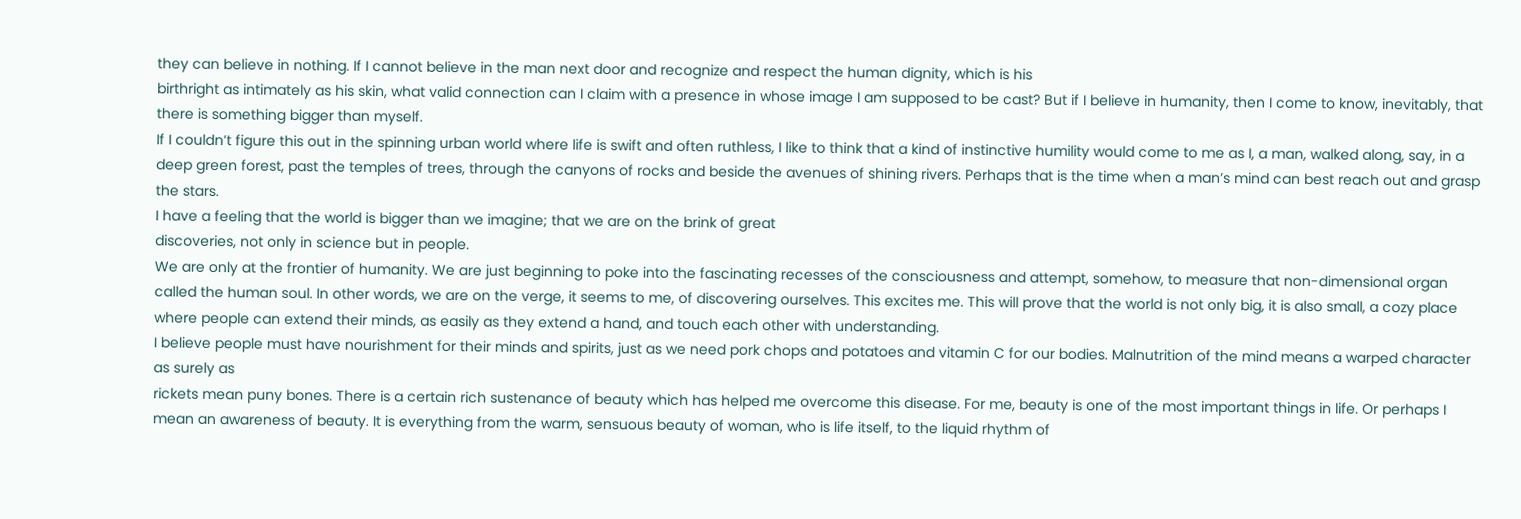they can believe in nothing. If I cannot believe in the man next door and recognize and respect the human dignity, which is his
birthright as intimately as his skin, what valid connection can I claim with a presence in whose image I am supposed to be cast? But if I believe in humanity, then I come to know, inevitably, that there is something bigger than myself.
If I couldn’t figure this out in the spinning urban world where life is swift and often ruthless, I like to think that a kind of instinctive humility would come to me as I, a man, walked along, say, in a deep green forest, past the temples of trees, through the canyons of rocks and beside the avenues of shining rivers. Perhaps that is the time when a man’s mind can best reach out and grasp the stars.
I have a feeling that the world is bigger than we imagine; that we are on the brink of great
discoveries, not only in science but in people.
We are only at the frontier of humanity. We are just beginning to poke into the fascinating recesses of the consciousness and attempt, somehow, to measure that non-dimensional organ called the human soul. In other words, we are on the verge, it seems to me, of discovering ourselves. This excites me. This will prove that the world is not only big, it is also small, a cozy place where people can extend their minds, as easily as they extend a hand, and touch each other with understanding.
I believe people must have nourishment for their minds and spirits, just as we need pork chops and potatoes and vitamin C for our bodies. Malnutrition of the mind means a warped character as surely as
rickets mean puny bones. There is a certain rich sustenance of beauty which has helped me overcome this disease. For me, beauty is one of the most important things in life. Or perhaps I mean an awareness of beauty. It is everything from the warm, sensuous beauty of woman, who is life itself, to the liquid rhythm of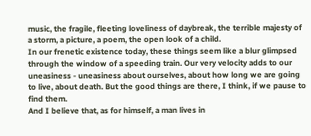music, the fragile, fleeting loveliness of daybreak, the terrible majesty of a storm, a picture, a poem, the open look of a child.
In our frenetic existence today, these things seem like a blur glimpsed through the window of a speeding train. Our very velocity adds to our uneasiness - uneasiness about ourselves, about how long we are going to live, about death. But the good things are there, I think, if we pause to find them.
And I believe that, as for himself, a man lives in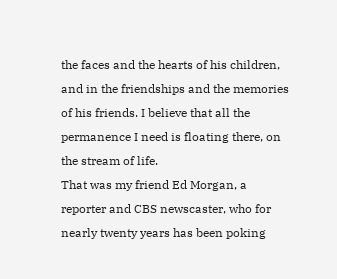the faces and the hearts of his children, and in the friendships and the memories of his friends. I believe that all the permanence I need is floating there, on the stream of life.
That was my friend Ed Morgan, a reporter and CBS newscaster, who for nearly twenty years has been poking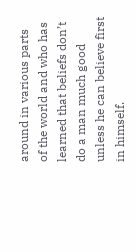around in various parts of the world and who has learned that beliefs don’t do a man much good unless he can believe first in himself.